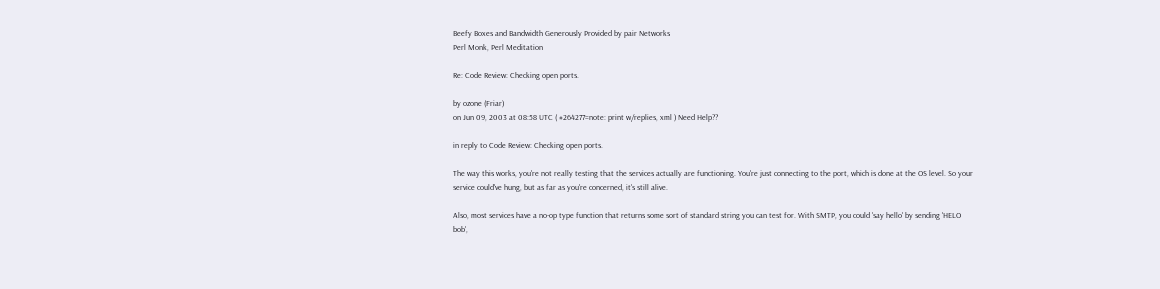Beefy Boxes and Bandwidth Generously Provided by pair Networks
Perl Monk, Perl Meditation

Re: Code Review: Checking open ports.

by ozone (Friar)
on Jun 09, 2003 at 08:58 UTC ( #264277=note: print w/replies, xml ) Need Help??

in reply to Code Review: Checking open ports.

The way this works, you're not really testing that the services actually are functioning. You're just connecting to the port, which is done at the OS level. So your service could've hung, but as far as you're concerned, it's still alive.

Also, most services have a no-op type function that returns some sort of standard string you can test for. With SMTP, you could 'say hello' by sending 'HELO bob',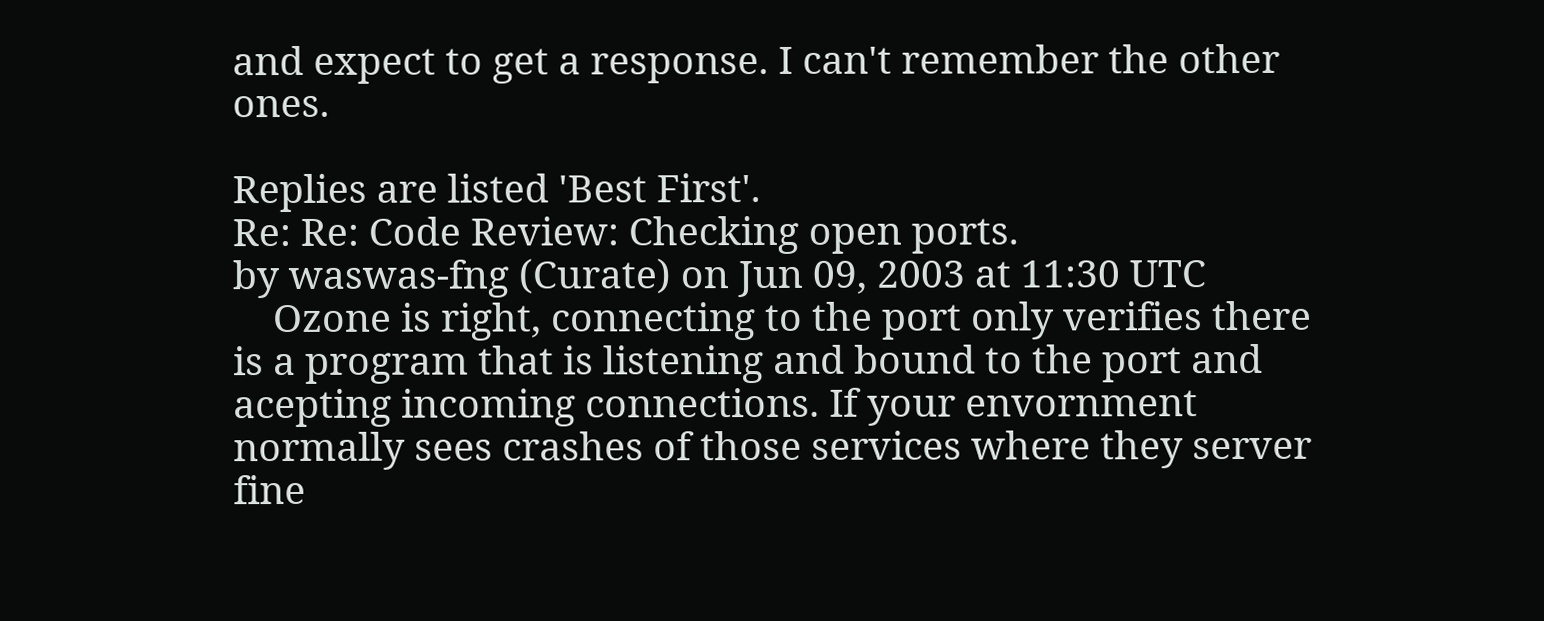and expect to get a response. I can't remember the other ones.

Replies are listed 'Best First'.
Re: Re: Code Review: Checking open ports.
by waswas-fng (Curate) on Jun 09, 2003 at 11:30 UTC
    Ozone is right, connecting to the port only verifies there is a program that is listening and bound to the port and acepting incoming connections. If your envornment normally sees crashes of those services where they server fine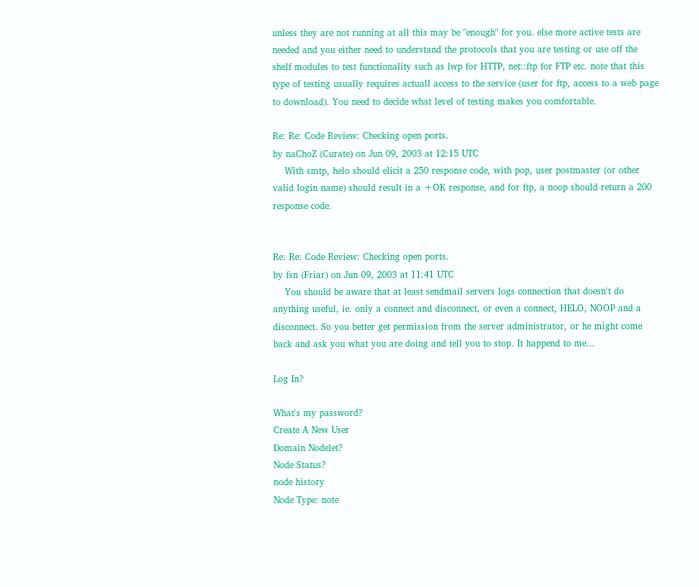unless they are not running at all this may be "enough" for you. else more active tests are needed and you either need to understand the protocols that you are testing or use off the shelf modules to test functionality such as lwp for HTTP, net::ftp for FTP etc. note that this type of testing usually requires actuall access to the service (user for ftp, access to a web page to download). You need to decide what level of testing makes you comfortable.

Re: Re: Code Review: Checking open ports.
by naChoZ (Curate) on Jun 09, 2003 at 12:15 UTC
    With smtp, helo should elicit a 250 response code, with pop, user postmaster (or other valid login name) should result in a +OK response, and for ftp, a noop should return a 200 response code.


Re: Re: Code Review: Checking open ports.
by fsn (Friar) on Jun 09, 2003 at 11:41 UTC
    You should be aware that at least sendmail servers logs connection that doesn't do anything useful, ie. only a connect and disconnect, or even a connect, HELO, NOOP and a disconnect. So you better get permission from the server administrator, or he might come back and ask you what you are doing and tell you to stop. It happend to me...

Log In?

What's my password?
Create A New User
Domain Nodelet?
Node Status?
node history
Node Type: note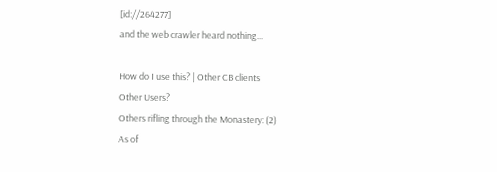[id://264277]
and the web crawler heard nothing...

How do I use this? | Other CB clients
Other Users?
Others rifling through the Monastery: (2)
As of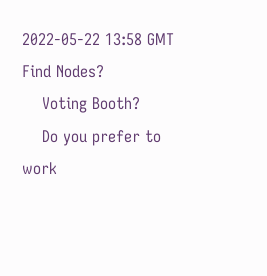2022-05-22 13:58 GMT
Find Nodes?
    Voting Booth?
    Do you prefer to work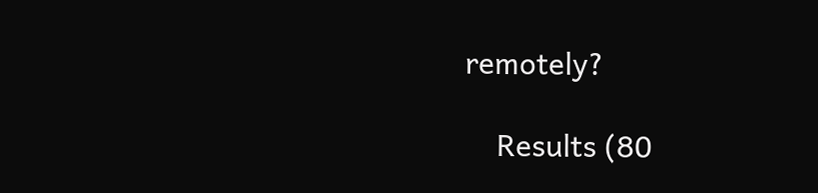remotely?

    Results (80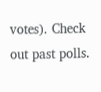votes). Check out past polls.